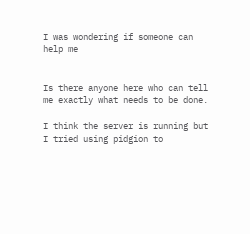I was wondering if someone can help me


Is there anyone here who can tell me exactly what needs to be done.

I think the server is running but I tried using pidgion to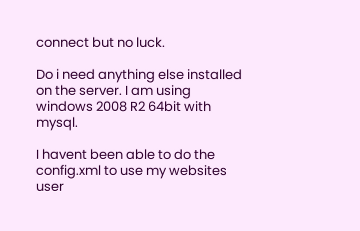connect but no luck.

Do i need anything else installed on the server. I am using windows 2008 R2 64bit with mysql.

I havent been able to do the config.xml to use my websites user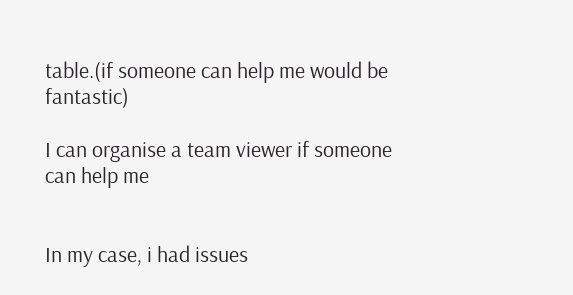table.(if someone can help me would be fantastic)

I can organise a team viewer if someone can help me


In my case, i had issues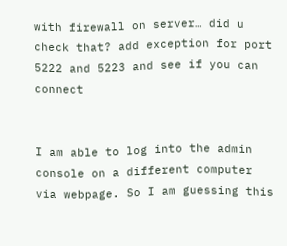with firewall on server… did u check that? add exception for port 5222 and 5223 and see if you can connect


I am able to log into the admin console on a different computer via webpage. So I am guessing this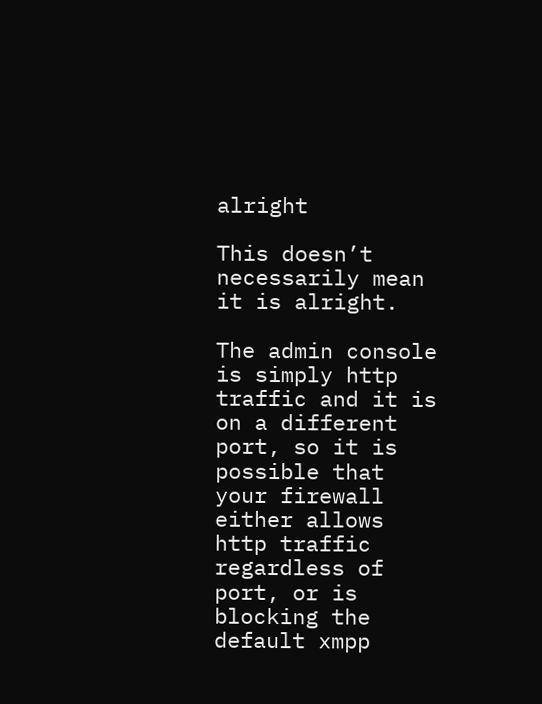alright

This doesn’t necessarily mean it is alright.

The admin console is simply http traffic and it is on a different port, so it is possible that your firewall either allows http traffic regardless of port, or is blocking the default xmpp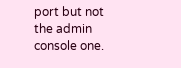port but not the admin console one.